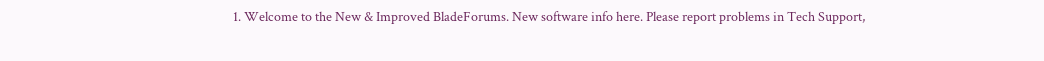1. Welcome to the New & Improved BladeForums. New software info here. Please report problems in Tech Support,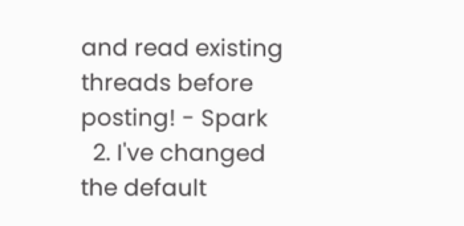and read existing threads before posting! - Spark
  2. I've changed the default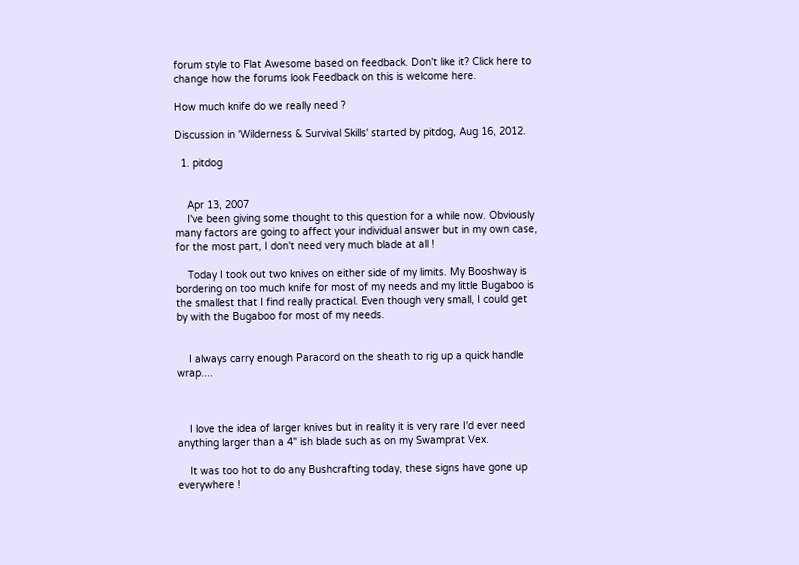forum style to Flat Awesome based on feedback. Don't like it? Click here to change how the forums look Feedback on this is welcome here.

How much knife do we really need ?

Discussion in 'Wilderness & Survival Skills' started by pitdog, Aug 16, 2012.

  1. pitdog


    Apr 13, 2007
    I've been giving some thought to this question for a while now. Obviously many factors are going to affect your individual answer but in my own case, for the most part, I don't need very much blade at all !

    Today I took out two knives on either side of my limits. My Booshway is bordering on too much knife for most of my needs and my little Bugaboo is the smallest that I find really practical. Even though very small, I could get by with the Bugaboo for most of my needs.


    I always carry enough Paracord on the sheath to rig up a quick handle wrap....



    I love the idea of larger knives but in reality it is very rare I'd ever need anything larger than a 4" ish blade such as on my Swamprat Vex.

    It was too hot to do any Bushcrafting today, these signs have gone up everywhere !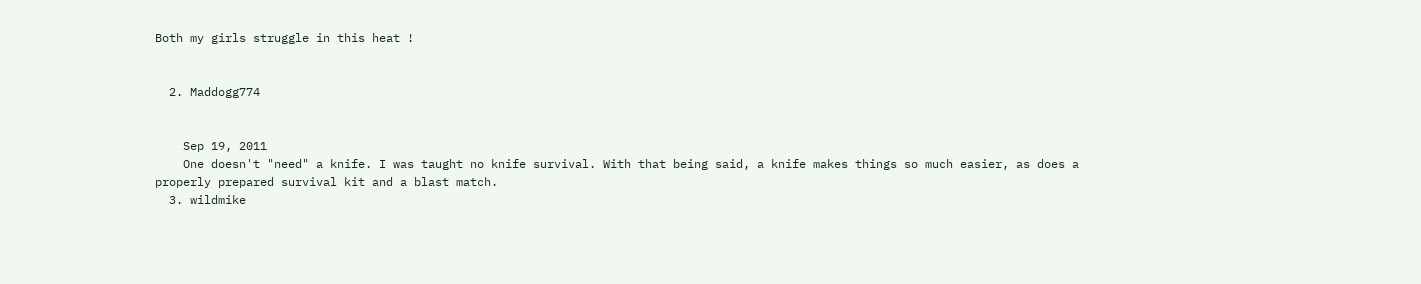Both my girls struggle in this heat !


  2. Maddogg774


    Sep 19, 2011
    One doesn't "need" a knife. I was taught no knife survival. With that being said, a knife makes things so much easier, as does a properly prepared survival kit and a blast match.
  3. wildmike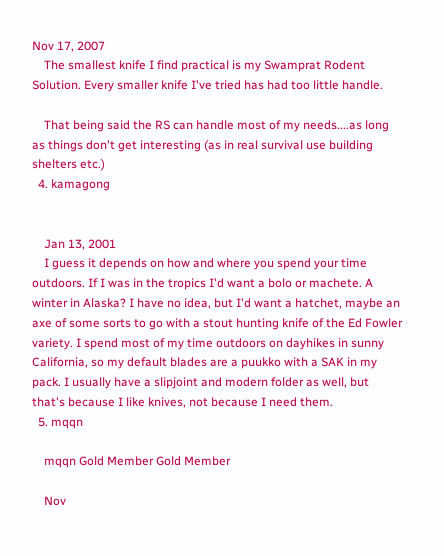Nov 17, 2007
    The smallest knife I find practical is my Swamprat Rodent Solution. Every smaller knife I've tried has had too little handle.

    That being said the RS can handle most of my needs....as long as things don't get interesting (as in real survival use building shelters etc.)
  4. kamagong


    Jan 13, 2001
    I guess it depends on how and where you spend your time outdoors. If I was in the tropics I'd want a bolo or machete. A winter in Alaska? I have no idea, but I'd want a hatchet, maybe an axe of some sorts to go with a stout hunting knife of the Ed Fowler variety. I spend most of my time outdoors on dayhikes in sunny California, so my default blades are a puukko with a SAK in my pack. I usually have a slipjoint and modern folder as well, but that's because I like knives, not because I need them.
  5. mqqn

    mqqn Gold Member Gold Member

    Nov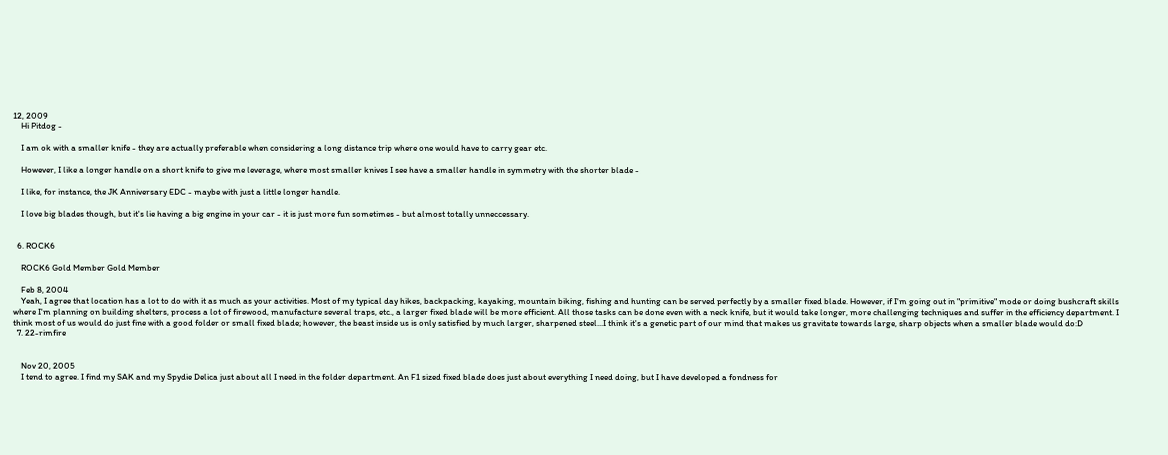12, 2009
    Hi Pitdog -

    I am ok with a smaller knife - they are actually preferable when considering a long distance trip where one would have to carry gear etc.

    However, I like a longer handle on a short knife to give me leverage, where most smaller knives I see have a smaller handle in symmetry with the shorter blade -

    I like, for instance, the JK Anniversary EDC - maybe with just a little longer handle.

    I love big blades though, but it's lie having a big engine in your car - it is just more fun sometimes - but almost totally unneccessary.


  6. ROCK6

    ROCK6 Gold Member Gold Member

    Feb 8, 2004
    Yeah, I agree that location has a lot to do with it as much as your activities. Most of my typical day hikes, backpacking, kayaking, mountain biking, fishing and hunting can be served perfectly by a smaller fixed blade. However, if I'm going out in "primitive" mode or doing bushcraft skills where I'm planning on building shelters, process a lot of firewood, manufacture several traps, etc., a larger fixed blade will be more efficient. All those tasks can be done even with a neck knife, but it would take longer, more challenging techniques and suffer in the efficiency department. I think most of us would do just fine with a good folder or small fixed blade; however, the beast inside us is only satisfied by much larger, sharpened steel...I think it's a genetic part of our mind that makes us gravitate towards large, sharp objects when a smaller blade would do:D
  7. 22-rimfire


    Nov 20, 2005
    I tend to agree. I find my SAK and my Spydie Delica just about all I need in the folder department. An F1 sized fixed blade does just about everything I need doing, but I have developed a fondness for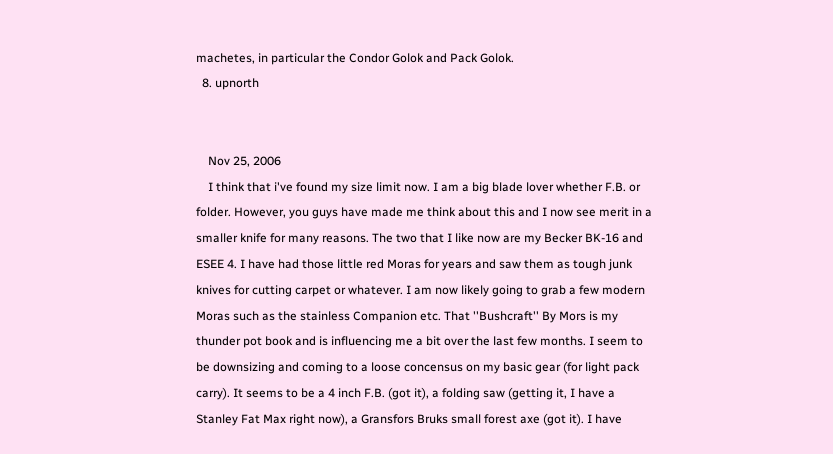machetes, in particular the Condor Golok and Pack Golok.
  8. upnorth


    Nov 25, 2006
    I think that i've found my size limit now. I am a big blade lover whether F.B. or folder. However, you guys have made me think about this and I now see merit in a smaller knife for many reasons. The two that I like now are my Becker BK-16 and ESEE 4. I have had those little red Moras for years and saw them as tough junk knives for cutting carpet or whatever. I am now likely going to grab a few modern Moras such as the stainless Companion etc. That ''Bushcraft'' By Mors is my thunder pot book and is influencing me a bit over the last few months. I seem to be downsizing and coming to a loose concensus on my basic gear (for light pack carry). It seems to be a 4 inch F.B. (got it), a folding saw (getting it, I have a Stanley Fat Max right now), a Gransfors Bruks small forest axe (got it). I have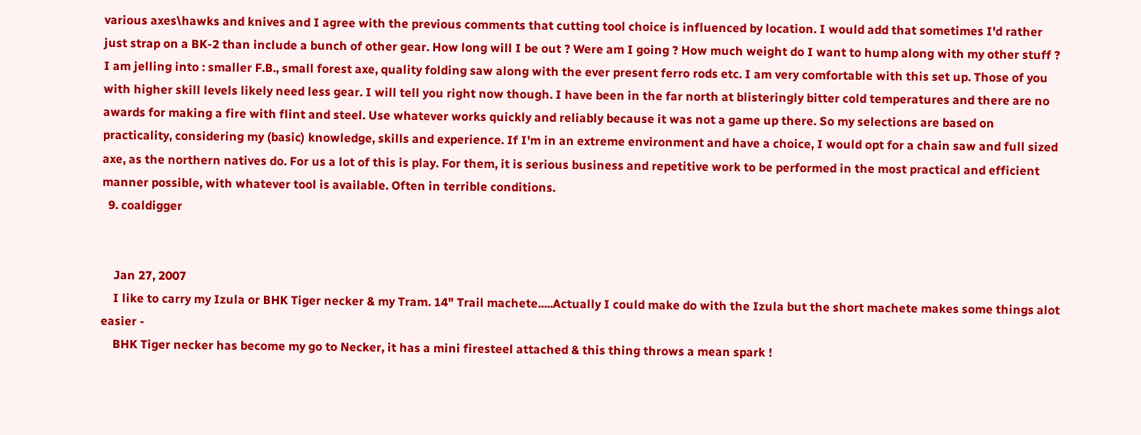various axes\hawks and knives and I agree with the previous comments that cutting tool choice is influenced by location. I would add that sometimes I'd rather just strap on a BK-2 than include a bunch of other gear. How long will I be out ? Were am I going ? How much weight do I want to hump along with my other stuff ? I am jelling into : smaller F.B., small forest axe, quality folding saw along with the ever present ferro rods etc. I am very comfortable with this set up. Those of you with higher skill levels likely need less gear. I will tell you right now though. I have been in the far north at blisteringly bitter cold temperatures and there are no awards for making a fire with flint and steel. Use whatever works quickly and reliably because it was not a game up there. So my selections are based on practicality, considering my (basic) knowledge, skills and experience. If I'm in an extreme environment and have a choice, I would opt for a chain saw and full sized axe, as the northern natives do. For us a lot of this is play. For them, it is serious business and repetitive work to be performed in the most practical and efficient manner possible, with whatever tool is available. Often in terrible conditions.
  9. coaldigger


    Jan 27, 2007
    I like to carry my Izula or BHK Tiger necker & my Tram. 14" Trail machete.....Actually I could make do with the Izula but the short machete makes some things alot easier -
    BHK Tiger necker has become my go to Necker, it has a mini firesteel attached & this thing throws a mean spark !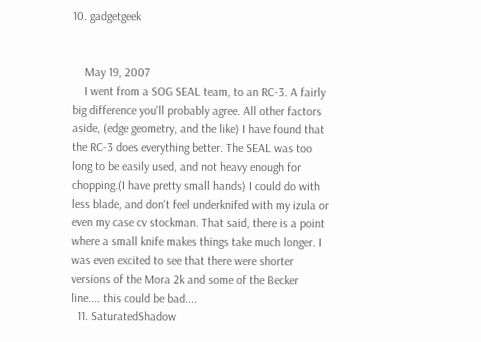10. gadgetgeek


    May 19, 2007
    I went from a SOG SEAL team, to an RC-3. A fairly big difference you'll probably agree. All other factors aside, (edge geometry, and the like) I have found that the RC-3 does everything better. The SEAL was too long to be easily used, and not heavy enough for chopping.(I have pretty small hands) I could do with less blade, and don't feel underknifed with my izula or even my case cv stockman. That said, there is a point where a small knife makes things take much longer. I was even excited to see that there were shorter versions of the Mora 2k and some of the Becker line.... this could be bad....
  11. SaturatedShadow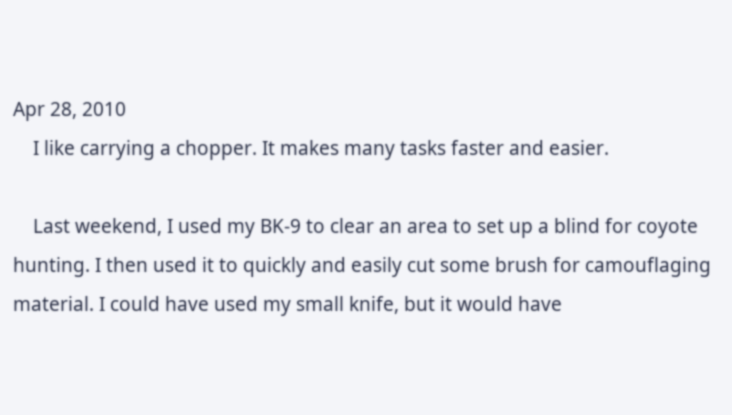Apr 28, 2010
    I like carrying a chopper. It makes many tasks faster and easier.

    Last weekend, I used my BK-9 to clear an area to set up a blind for coyote hunting. I then used it to quickly and easily cut some brush for camouflaging material. I could have used my small knife, but it would have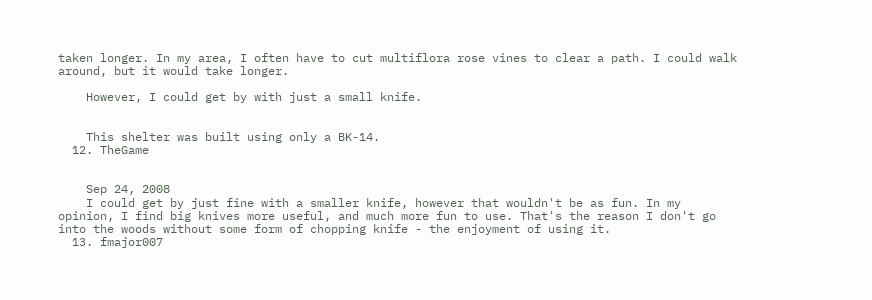taken longer. In my area, I often have to cut multiflora rose vines to clear a path. I could walk around, but it would take longer.

    However, I could get by with just a small knife.


    This shelter was built using only a BK-14.
  12. TheGame


    Sep 24, 2008
    I could get by just fine with a smaller knife, however that wouldn't be as fun. In my opinion, I find big knives more useful, and much more fun to use. That's the reason I don't go into the woods without some form of chopping knife - the enjoyment of using it.
  13. fmajor007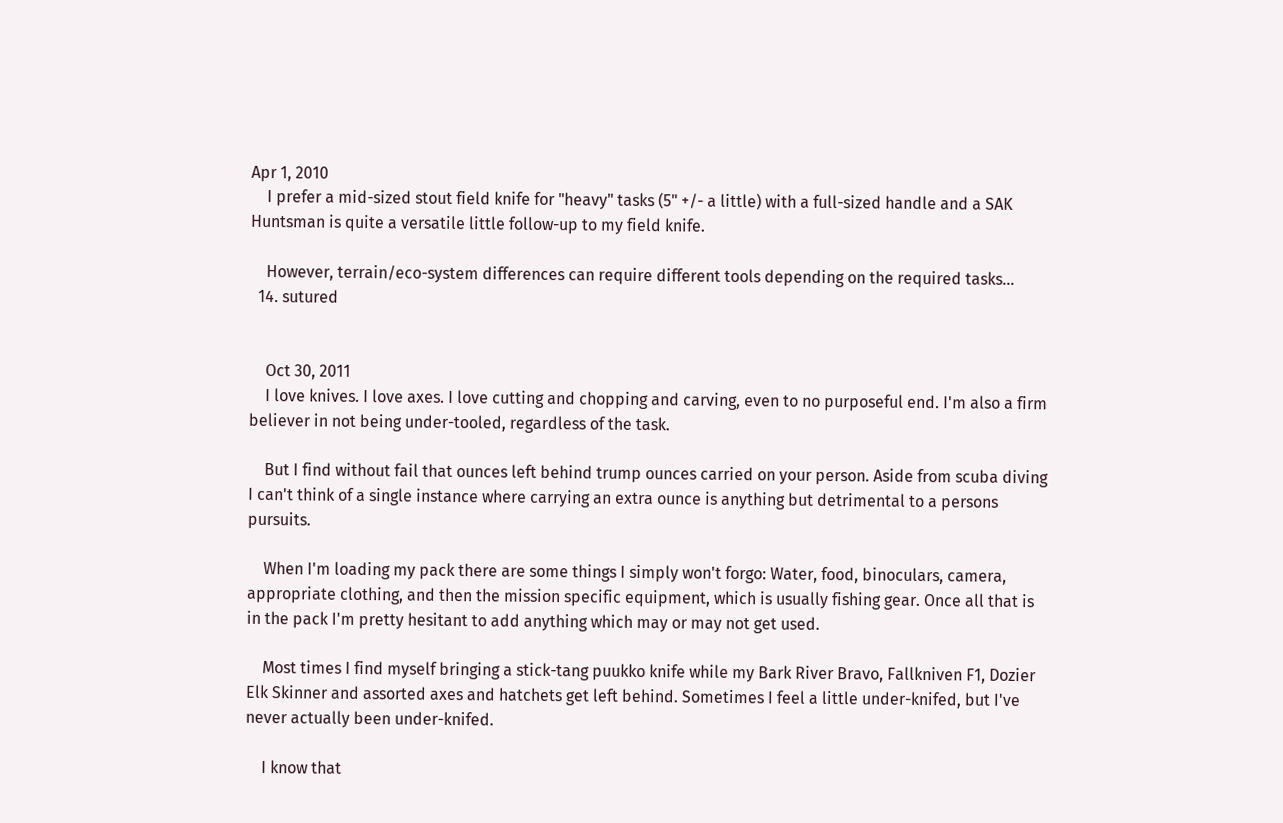Apr 1, 2010
    I prefer a mid-sized stout field knife for "heavy" tasks (5" +/- a little) with a full-sized handle and a SAK Huntsman is quite a versatile little follow-up to my field knife.

    However, terrain/eco-system differences can require different tools depending on the required tasks...
  14. sutured


    Oct 30, 2011
    I love knives. I love axes. I love cutting and chopping and carving, even to no purposeful end. I'm also a firm believer in not being under-tooled, regardless of the task.

    But I find without fail that ounces left behind trump ounces carried on your person. Aside from scuba diving I can't think of a single instance where carrying an extra ounce is anything but detrimental to a persons pursuits.

    When I'm loading my pack there are some things I simply won't forgo: Water, food, binoculars, camera, appropriate clothing, and then the mission specific equipment, which is usually fishing gear. Once all that is in the pack I'm pretty hesitant to add anything which may or may not get used.

    Most times I find myself bringing a stick-tang puukko knife while my Bark River Bravo, Fallkniven F1, Dozier Elk Skinner and assorted axes and hatchets get left behind. Sometimes I feel a little under-knifed, but I've never actually been under-knifed.

    I know that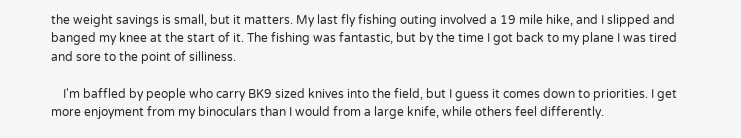the weight savings is small, but it matters. My last fly fishing outing involved a 19 mile hike, and I slipped and banged my knee at the start of it. The fishing was fantastic, but by the time I got back to my plane I was tired and sore to the point of silliness.

    I'm baffled by people who carry BK9 sized knives into the field, but I guess it comes down to priorities. I get more enjoyment from my binoculars than I would from a large knife, while others feel differently.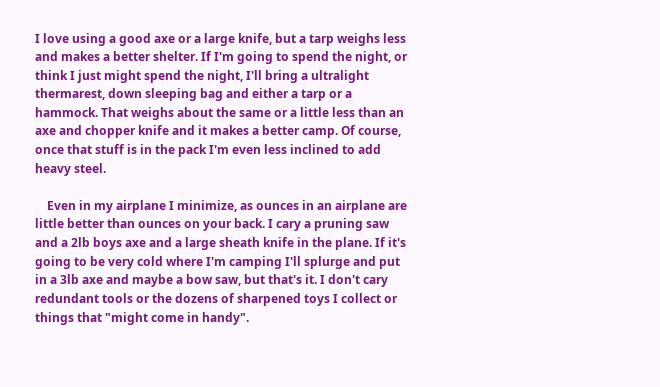I love using a good axe or a large knife, but a tarp weighs less and makes a better shelter. If I'm going to spend the night, or think I just might spend the night, I'll bring a ultralight thermarest, down sleeping bag and either a tarp or a hammock. That weighs about the same or a little less than an axe and chopper knife and it makes a better camp. Of course, once that stuff is in the pack I'm even less inclined to add heavy steel.

    Even in my airplane I minimize, as ounces in an airplane are little better than ounces on your back. I cary a pruning saw and a 2lb boys axe and a large sheath knife in the plane. If it's going to be very cold where I'm camping I'll splurge and put in a 3lb axe and maybe a bow saw, but that's it. I don't cary redundant tools or the dozens of sharpened toys I collect or things that "might come in handy".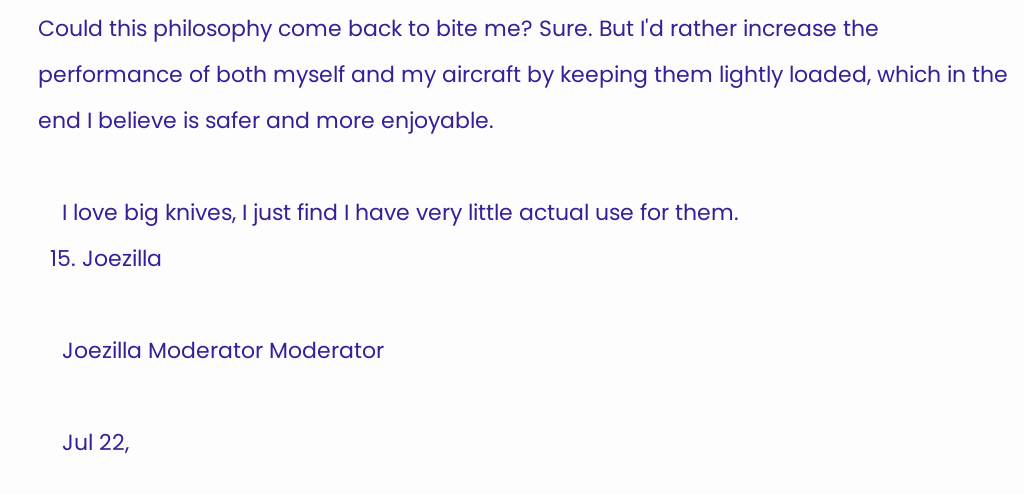Could this philosophy come back to bite me? Sure. But I'd rather increase the performance of both myself and my aircraft by keeping them lightly loaded, which in the end I believe is safer and more enjoyable.

    I love big knives, I just find I have very little actual use for them.
  15. Joezilla

    Joezilla Moderator Moderator

    Jul 22,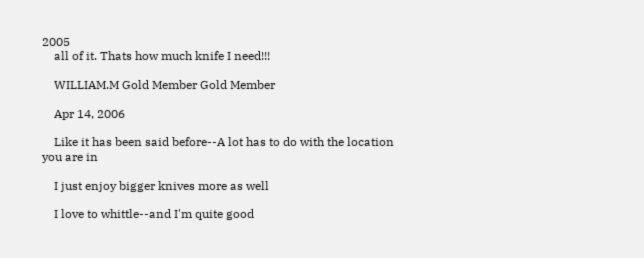2005
    all of it. Thats how much knife I need!!!

    WILLIAM.M Gold Member Gold Member

    Apr 14, 2006

    Like it has been said before--A lot has to do with the location you are in

    I just enjoy bigger knives more as well

    I love to whittle--and I'm quite good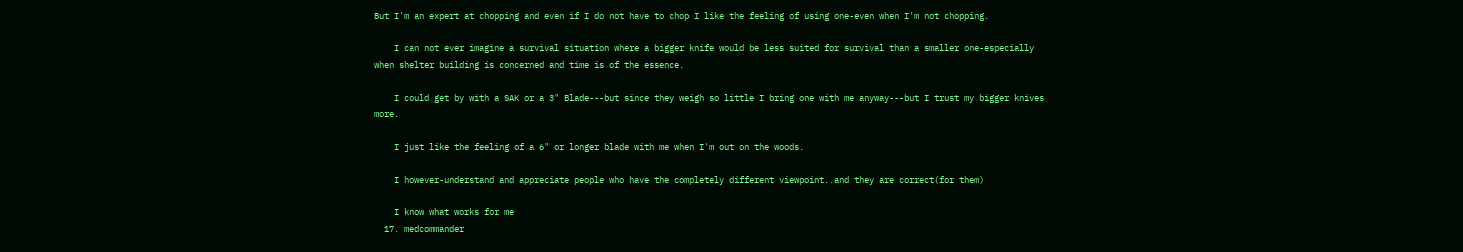But I'm an expert at chopping and even if I do not have to chop I like the feeling of using one-even when I'm not chopping.

    I can not ever imagine a survival situation where a bigger knife would be less suited for survival than a smaller one-especially when shelter building is concerned and time is of the essence.

    I could get by with a SAK or a 3" Blade---but since they weigh so little I bring one with me anyway---but I trust my bigger knives more.

    I just like the feeling of a 6" or longer blade with me when I'm out on the woods.

    I however-understand and appreciate people who have the completely different viewpoint..and they are correct(for them)

    I know what works for me
  17. medcommander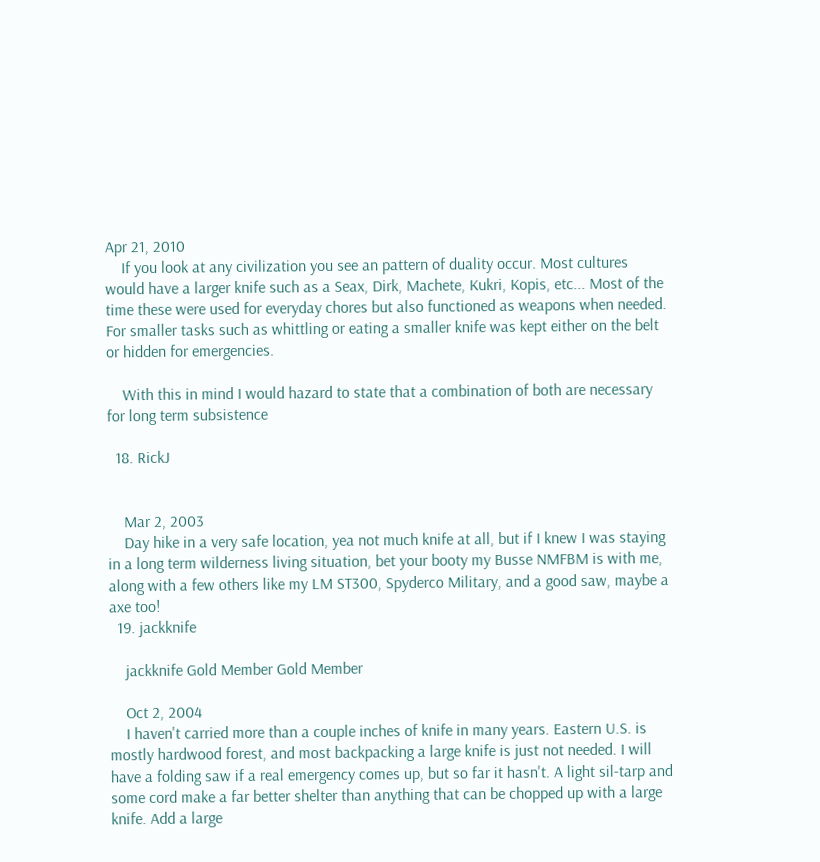Apr 21, 2010
    If you look at any civilization you see an pattern of duality occur. Most cultures would have a larger knife such as a Seax, Dirk, Machete, Kukri, Kopis, etc... Most of the time these were used for everyday chores but also functioned as weapons when needed. For smaller tasks such as whittling or eating a smaller knife was kept either on the belt or hidden for emergencies.

    With this in mind I would hazard to state that a combination of both are necessary for long term subsistence

  18. RickJ


    Mar 2, 2003
    Day hike in a very safe location, yea not much knife at all, but if I knew I was staying in a long term wilderness living situation, bet your booty my Busse NMFBM is with me, along with a few others like my LM ST300, Spyderco Military, and a good saw, maybe a axe too!
  19. jackknife

    jackknife Gold Member Gold Member

    Oct 2, 2004
    I haven't carried more than a couple inches of knife in many years. Eastern U.S. is mostly hardwood forest, and most backpacking a large knife is just not needed. I will have a folding saw if a real emergency comes up, but so far it hasn't. A light sil-tarp and some cord make a far better shelter than anything that can be chopped up with a large knife. Add a large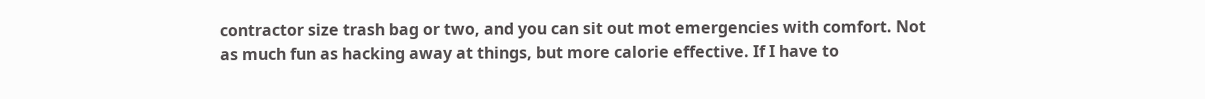contractor size trash bag or two, and you can sit out mot emergencies with comfort. Not as much fun as hacking away at things, but more calorie effective. If I have to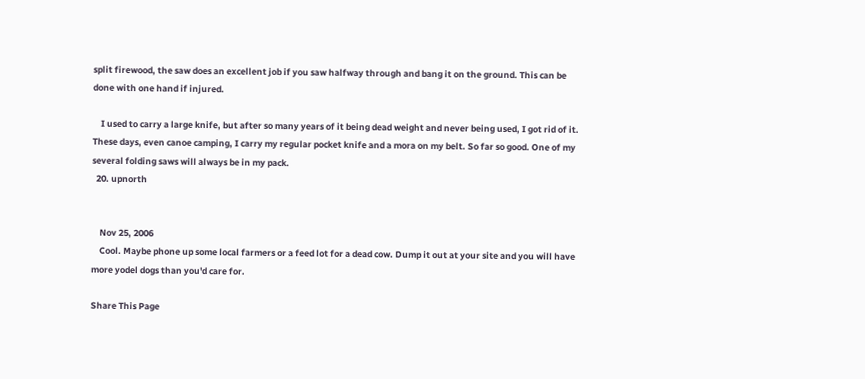split firewood, the saw does an excellent job if you saw halfway through and bang it on the ground. This can be done with one hand if injured.

    I used to carry a large knife, but after so many years of it being dead weight and never being used, I got rid of it. These days, even canoe camping, I carry my regular pocket knife and a mora on my belt. So far so good. One of my several folding saws will always be in my pack.
  20. upnorth


    Nov 25, 2006
    Cool. Maybe phone up some local farmers or a feed lot for a dead cow. Dump it out at your site and you will have more yodel dogs than you'd care for.

Share This Page